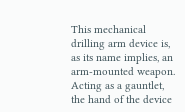This mechanical drilling arm device is, as its name implies, an arm-mounted weapon. Acting as a gauntlet, the hand of the device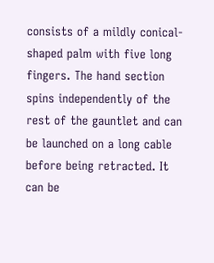consists of a mildly conical-shaped palm with five long fingers. The hand section spins independently of the rest of the gauntlet and can be launched on a long cable before being retracted. It can be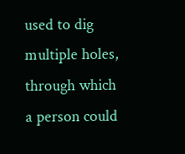used to dig multiple holes, through which a person could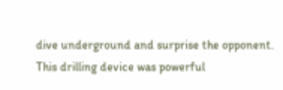dive underground and surprise the opponent. This drilling device was powerful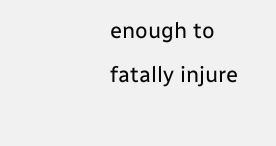enough to fatally injure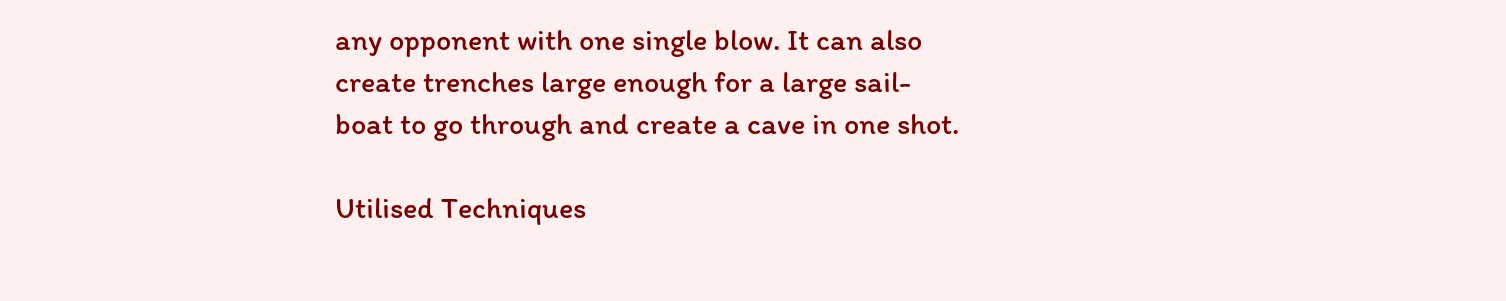any opponent with one single blow. It can also create trenches large enough for a large sail-boat to go through and create a cave in one shot.

Utilised Techniques